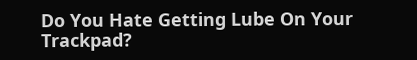Do You Hate Getting Lube On Your Trackpad?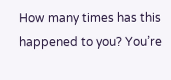How many times has this happened to you? You’re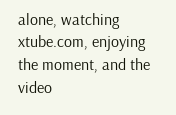alone, watching xtube.com, enjoying the moment, and the video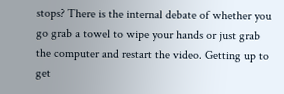stops? There is the internal debate of whether you go grab a towel to wipe your hands or just grab the computer and restart the video. Getting up to get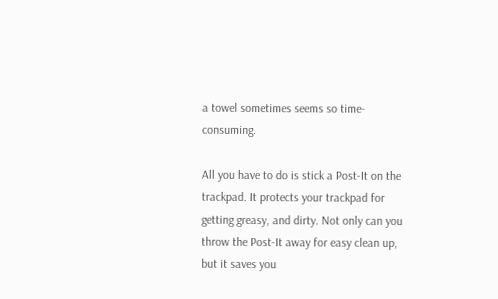a towel sometimes seems so time-consuming.

All you have to do is stick a Post-It on the trackpad. It protects your trackpad for getting greasy, and dirty. Not only can you throw the Post-It away for easy clean up, but it saves you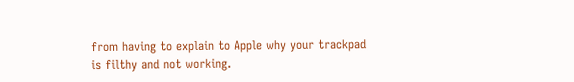from having to explain to Apple why your trackpad is filthy and not working.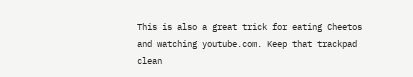This is also a great trick for eating Cheetos and watching youtube.com. Keep that trackpad clean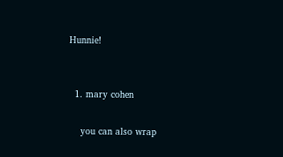Hunnie!


  1. mary cohen

    you can also wrap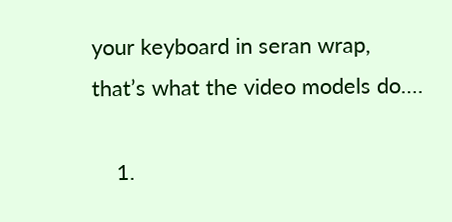your keyboard in seran wrap, that’s what the video models do….

    1.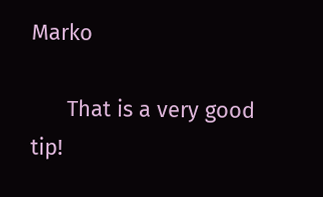Marko

      That is a very good tip!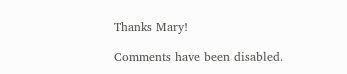Thanks Mary!

Comments have been disabled.